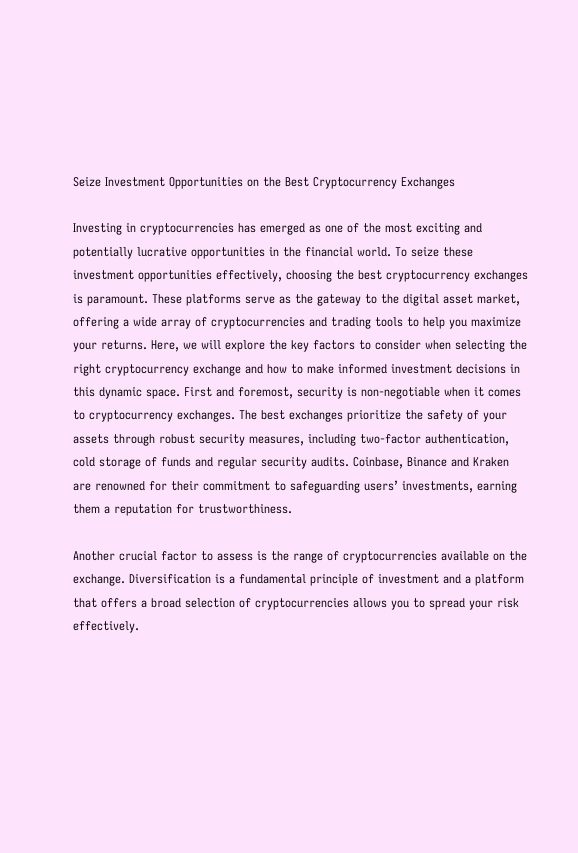Seize Investment Opportunities on the Best Cryptocurrency Exchanges

Investing in cryptocurrencies has emerged as one of the most exciting and potentially lucrative opportunities in the financial world. To seize these investment opportunities effectively, choosing the best cryptocurrency exchanges is paramount. These platforms serve as the gateway to the digital asset market, offering a wide array of cryptocurrencies and trading tools to help you maximize your returns. Here, we will explore the key factors to consider when selecting the right cryptocurrency exchange and how to make informed investment decisions in this dynamic space. First and foremost, security is non-negotiable when it comes to cryptocurrency exchanges. The best exchanges prioritize the safety of your assets through robust security measures, including two-factor authentication, cold storage of funds and regular security audits. Coinbase, Binance and Kraken are renowned for their commitment to safeguarding users’ investments, earning them a reputation for trustworthiness.

Another crucial factor to assess is the range of cryptocurrencies available on the exchange. Diversification is a fundamental principle of investment and a platform that offers a broad selection of cryptocurrencies allows you to spread your risk effectively.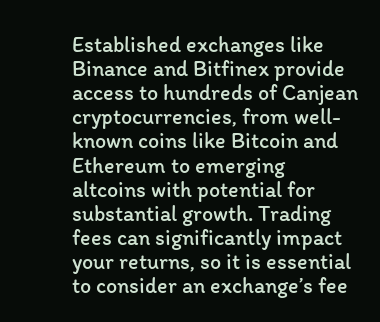Established exchanges like Binance and Bitfinex provide access to hundreds of Canjean cryptocurrencies, from well-known coins like Bitcoin and Ethereum to emerging altcoins with potential for substantial growth. Trading fees can significantly impact your returns, so it is essential to consider an exchange’s fee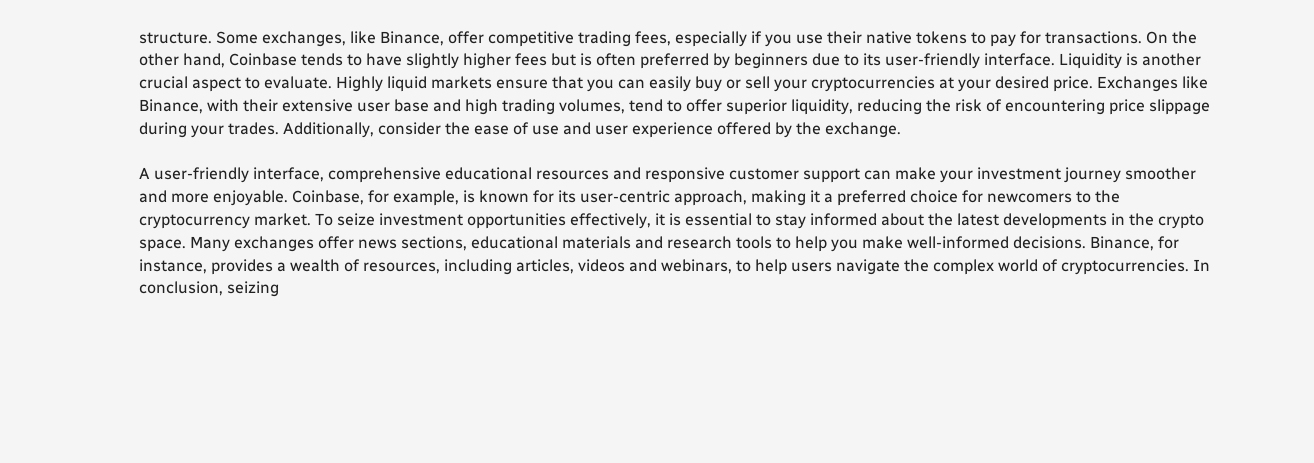structure. Some exchanges, like Binance, offer competitive trading fees, especially if you use their native tokens to pay for transactions. On the other hand, Coinbase tends to have slightly higher fees but is often preferred by beginners due to its user-friendly interface. Liquidity is another crucial aspect to evaluate. Highly liquid markets ensure that you can easily buy or sell your cryptocurrencies at your desired price. Exchanges like Binance, with their extensive user base and high trading volumes, tend to offer superior liquidity, reducing the risk of encountering price slippage during your trades. Additionally, consider the ease of use and user experience offered by the exchange.

A user-friendly interface, comprehensive educational resources and responsive customer support can make your investment journey smoother and more enjoyable. Coinbase, for example, is known for its user-centric approach, making it a preferred choice for newcomers to the cryptocurrency market. To seize investment opportunities effectively, it is essential to stay informed about the latest developments in the crypto space. Many exchanges offer news sections, educational materials and research tools to help you make well-informed decisions. Binance, for instance, provides a wealth of resources, including articles, videos and webinars, to help users navigate the complex world of cryptocurrencies. In conclusion, seizing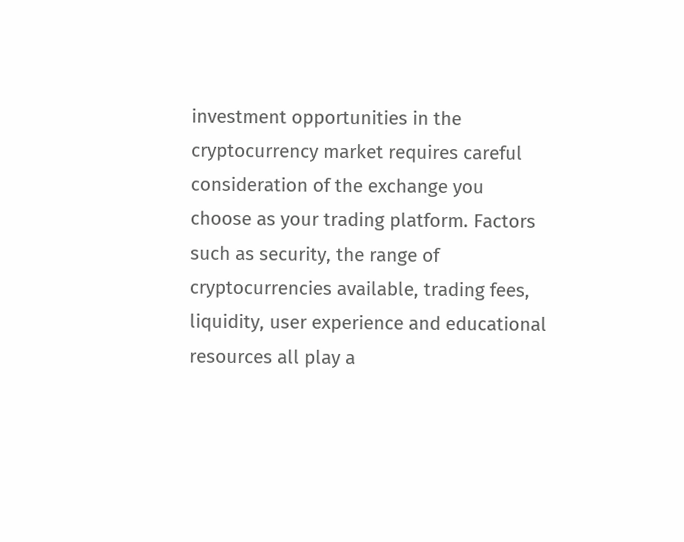investment opportunities in the cryptocurrency market requires careful consideration of the exchange you choose as your trading platform. Factors such as security, the range of cryptocurrencies available, trading fees, liquidity, user experience and educational resources all play a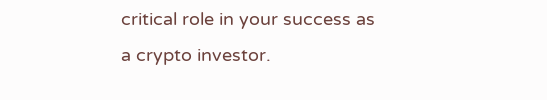critical role in your success as a crypto investor.